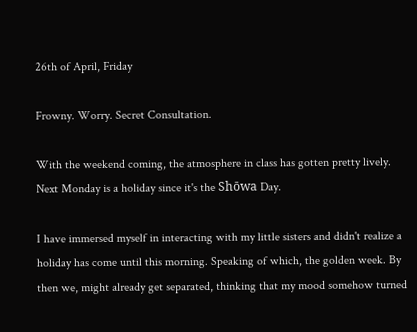26th of April, Friday

Frowny. Worry. Secret Consultation.

With the weekend coming, the atmosphere in class has gotten pretty lively. Next Monday is a holiday since it's the Shōwa Day.

I have immersed myself in interacting with my little sisters and didn't realize a holiday has come until this morning. Speaking of which, the golden week. By then we, might already get separated, thinking that my mood somehow turned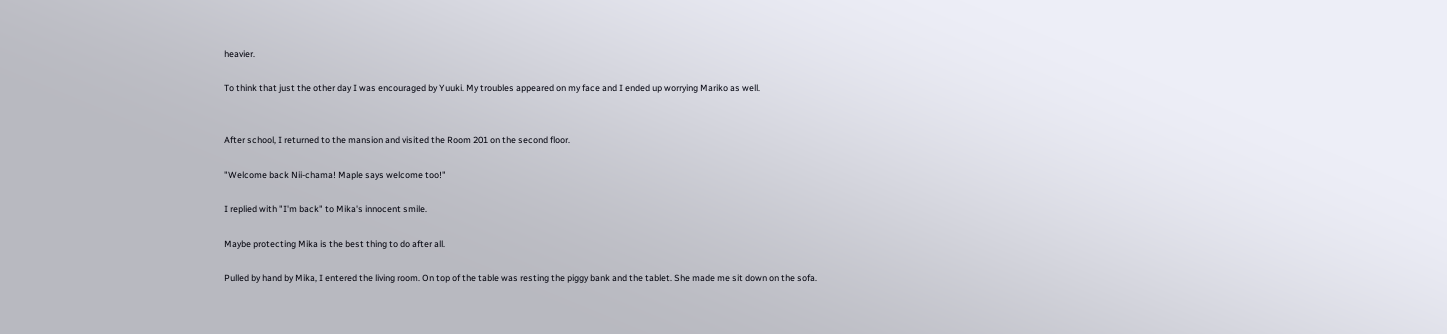heavier.

To think that just the other day I was encouraged by Yuuki. My troubles appeared on my face and I ended up worrying Mariko as well.


After school, I returned to the mansion and visited the Room 201 on the second floor.

"Welcome back Nii-chama! Maple says welcome too!"

I replied with "I'm back" to Mika's innocent smile.

Maybe protecting Mika is the best thing to do after all.

Pulled by hand by Mika, I entered the living room. On top of the table was resting the piggy bank and the tablet. She made me sit down on the sofa.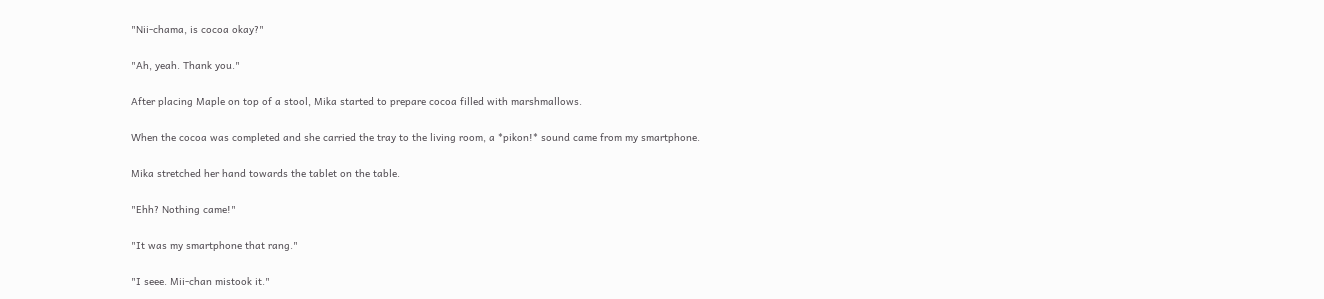"Nii-chama, is cocoa okay?"

"Ah, yeah. Thank you."

After placing Maple on top of a stool, Mika started to prepare cocoa filled with marshmallows.

When the cocoa was completed and she carried the tray to the living room, a *pikon!* sound came from my smartphone.

Mika stretched her hand towards the tablet on the table.

"Ehh? Nothing came!"

"It was my smartphone that rang."

"I seee. Mii-chan mistook it."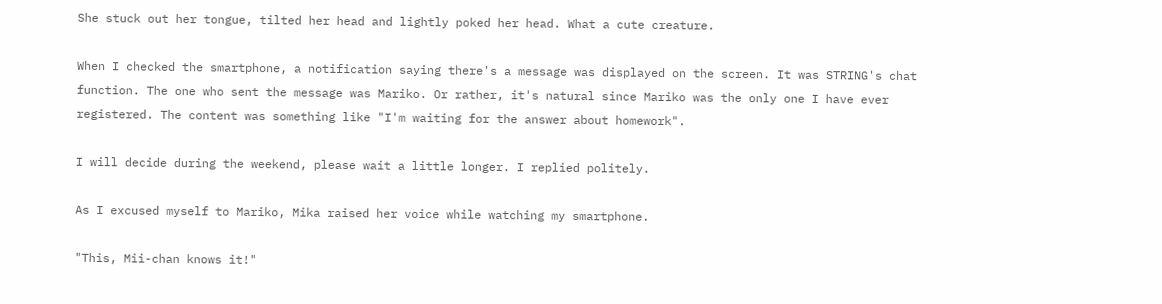She stuck out her tongue, tilted her head and lightly poked her head. What a cute creature.

When I checked the smartphone, a notification saying there's a message was displayed on the screen. It was STRING's chat function. The one who sent the message was Mariko. Or rather, it's natural since Mariko was the only one I have ever registered. The content was something like "I'm waiting for the answer about homework".

I will decide during the weekend, please wait a little longer. I replied politely.

As I excused myself to Mariko, Mika raised her voice while watching my smartphone.

"This, Mii-chan knows it!"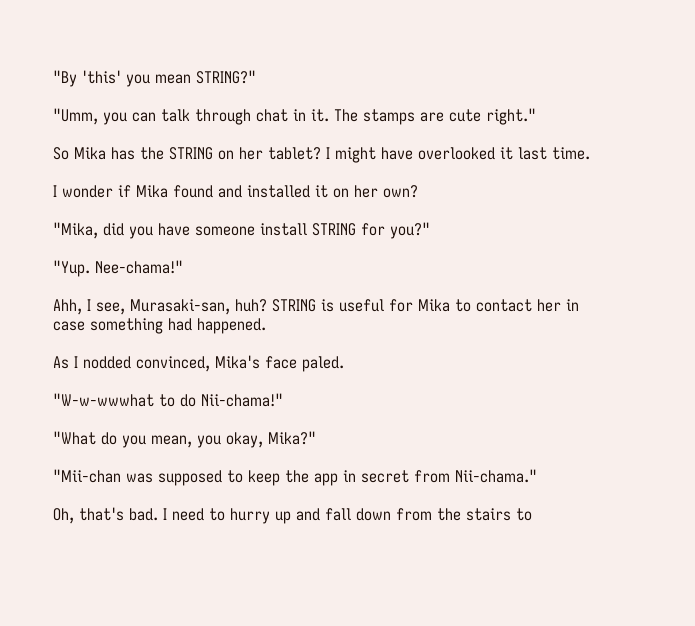"By 'this' you mean STRING?"

"Umm, you can talk through chat in it. The stamps are cute right."

So Mika has the STRING on her tablet? I might have overlooked it last time.

I wonder if Mika found and installed it on her own?

"Mika, did you have someone install STRING for you?"

"Yup. Nee-chama!"

Ahh, I see, Murasaki-san, huh? STRING is useful for Mika to contact her in case something had happened.

As I nodded convinced, Mika's face paled.

"W-w-wwwhat to do Nii-chama!"

"What do you mean, you okay, Mika?"

"Mii-chan was supposed to keep the app in secret from Nii-chama."

Oh, that's bad. I need to hurry up and fall down from the stairs to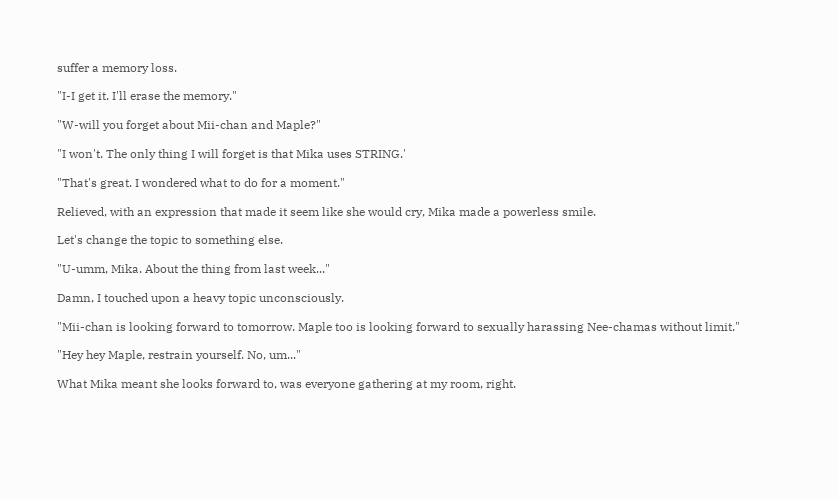suffer a memory loss.

"I-I get it. I'll erase the memory."

"W-will you forget about Mii-chan and Maple?"

"I won't. The only thing I will forget is that Mika uses STRING.'

"That's great. I wondered what to do for a moment."

Relieved, with an expression that made it seem like she would cry, Mika made a powerless smile.

Let's change the topic to something else.

"U-umm, Mika. About the thing from last week..."

Damn, I touched upon a heavy topic unconsciously.

"Mii-chan is looking forward to tomorrow. Maple too is looking forward to sexually harassing Nee-chamas without limit."

"Hey hey Maple, restrain yourself. No, um..."

What Mika meant she looks forward to, was everyone gathering at my room, right.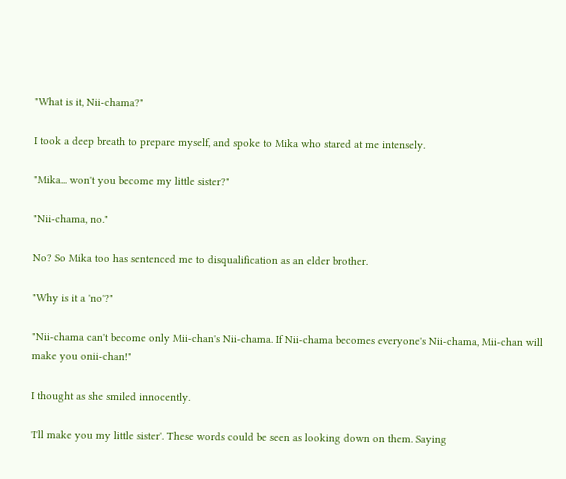"What is it, Nii-chama?"

I took a deep breath to prepare myself, and spoke to Mika who stared at me intensely.

"Mika... won't you become my little sister?"

"Nii-chama, no."

No? So Mika too has sentenced me to disqualification as an elder brother.

"Why is it a 'no'?"

"Nii-chama can't become only Mii-chan's Nii-chama. If Nii-chama becomes everyone's Nii-chama, Mii-chan will make you onii-chan!"

I thought as she smiled innocently.

'I'll make you my little sister'. These words could be seen as looking down on them. Saying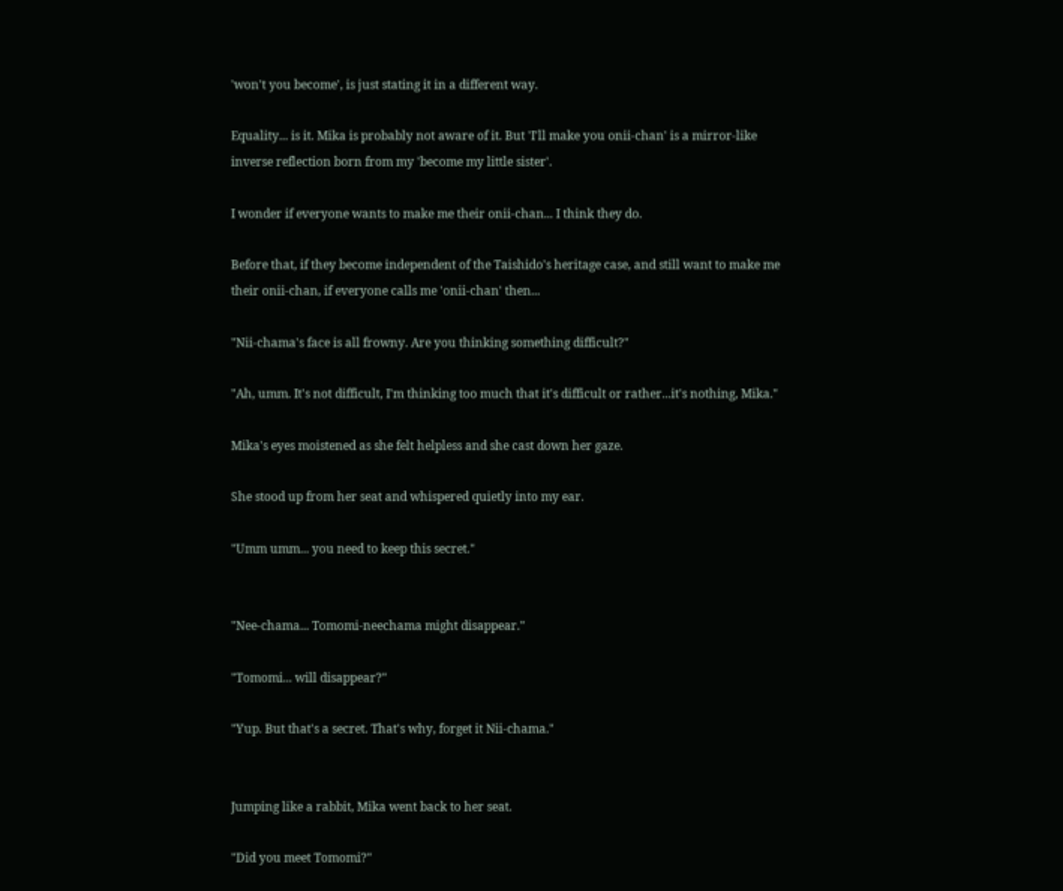'won't you become', is just stating it in a different way.

Equality... is it. Mika is probably not aware of it. But 'I'll make you onii-chan' is a mirror-like inverse reflection born from my 'become my little sister'.

I wonder if everyone wants to make me their onii-chan... I think they do.

Before that, if they become independent of the Taishido's heritage case, and still want to make me their onii-chan, if everyone calls me 'onii-chan' then...

"Nii-chama's face is all frowny. Are you thinking something difficult?"

"Ah, umm. It's not difficult, I'm thinking too much that it's difficult or rather...it's nothing, Mika."

Mika's eyes moistened as she felt helpless and she cast down her gaze.

She stood up from her seat and whispered quietly into my ear.

"Umm umm... you need to keep this secret."


"Nee-chama... Tomomi-neechama might disappear."

"Tomomi... will disappear?"

"Yup. But that's a secret. That's why, forget it Nii-chama."


Jumping like a rabbit, Mika went back to her seat.

"Did you meet Tomomi?"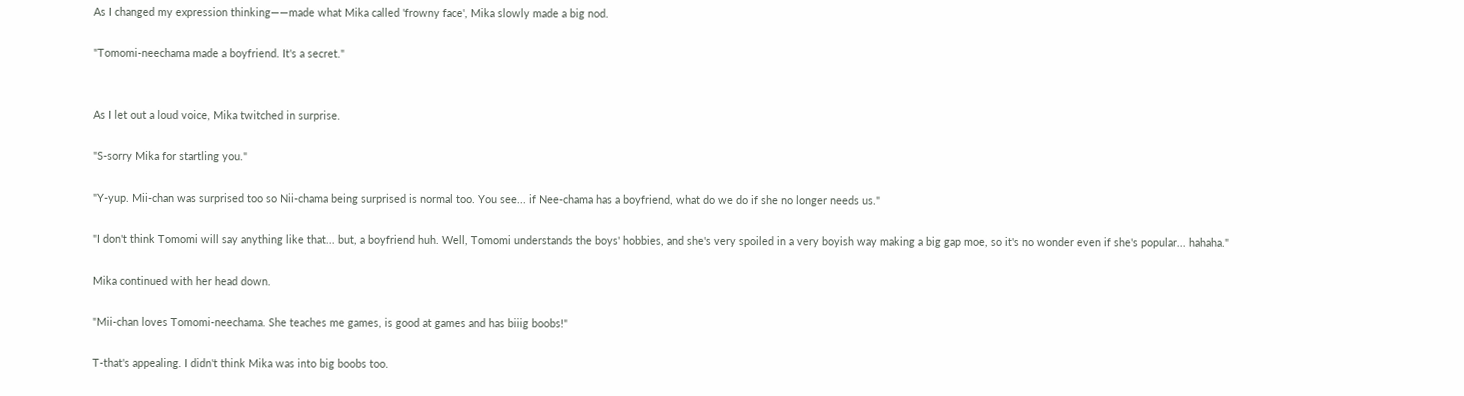As I changed my expression thinking——made what Mika called 'frowny face', Mika slowly made a big nod.

"Tomomi-neechama made a boyfriend. It's a secret."


As I let out a loud voice, Mika twitched in surprise.

"S-sorry Mika for startling you."

"Y-yup. Mii-chan was surprised too so Nii-chama being surprised is normal too. You see... if Nee-chama has a boyfriend, what do we do if she no longer needs us."

"I don't think Tomomi will say anything like that... but, a boyfriend huh. Well, Tomomi understands the boys' hobbies, and she's very spoiled in a very boyish way making a big gap moe, so it's no wonder even if she's popular... hahaha."

Mika continued with her head down.

"Mii-chan loves Tomomi-neechama. She teaches me games, is good at games and has biiig boobs!"

T-that's appealing. I didn't think Mika was into big boobs too.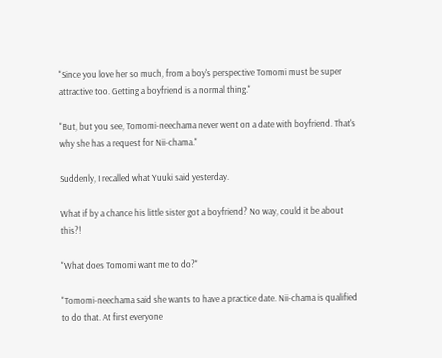"Since you love her so much, from a boy's perspective Tomomi must be super attractive too. Getting a boyfriend is a normal thing."

"But, but you see, Tomomi-neechama never went on a date with boyfriend. That's why she has a request for Nii-chama."

Suddenly, I recalled what Yuuki said yesterday.

What if by a chance his little sister got a boyfriend? No way, could it be about this?!

"What does Tomomi want me to do?"

"Tomomi-neechama said she wants to have a practice date. Nii-chama is qualified to do that. At first everyone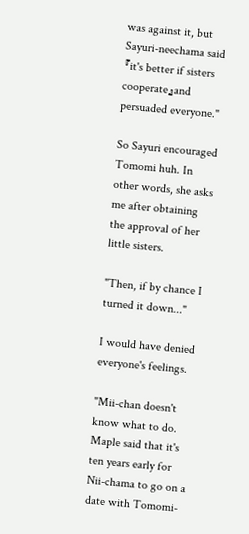was against it, but Sayuri-neechama said 『it's better if sisters cooperate』and persuaded everyone."

So Sayuri encouraged Tomomi huh. In other words, she asks me after obtaining the approval of her little sisters.

"Then, if by chance I turned it down..."

I would have denied everyone's feelings.

"Mii-chan doesn't know what to do. Maple said that it's ten years early for Nii-chama to go on a date with Tomomi-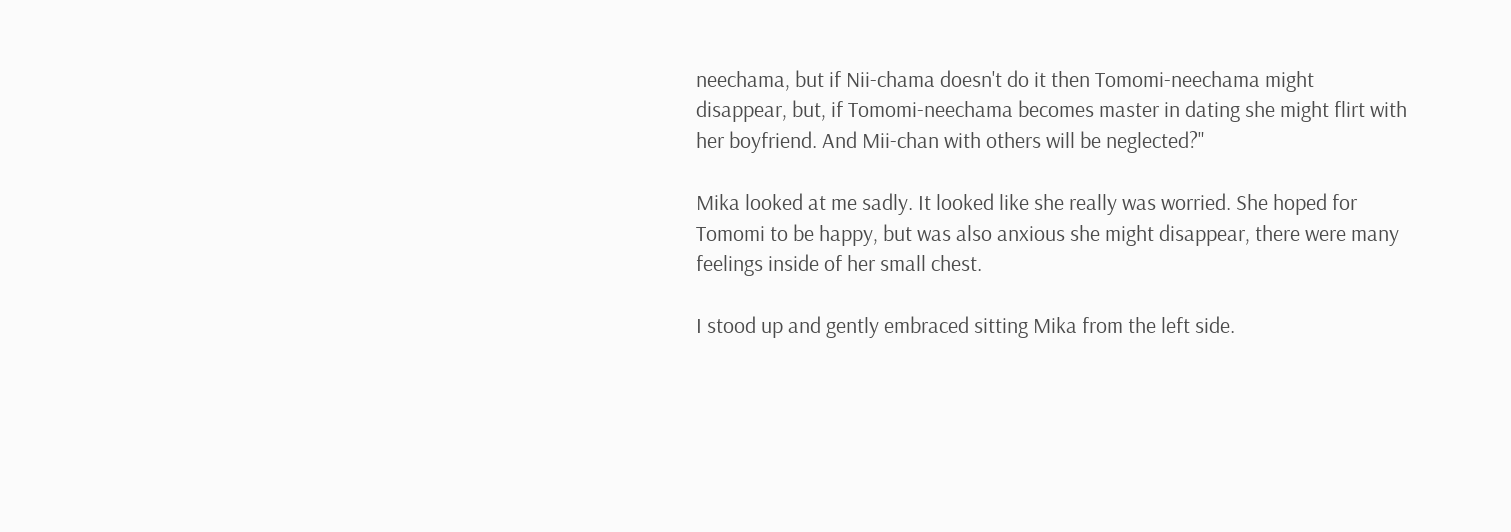neechama, but if Nii-chama doesn't do it then Tomomi-neechama might disappear, but, if Tomomi-neechama becomes master in dating she might flirt with her boyfriend. And Mii-chan with others will be neglected?"

Mika looked at me sadly. It looked like she really was worried. She hoped for Tomomi to be happy, but was also anxious she might disappear, there were many feelings inside of her small chest.

I stood up and gently embraced sitting Mika from the left side.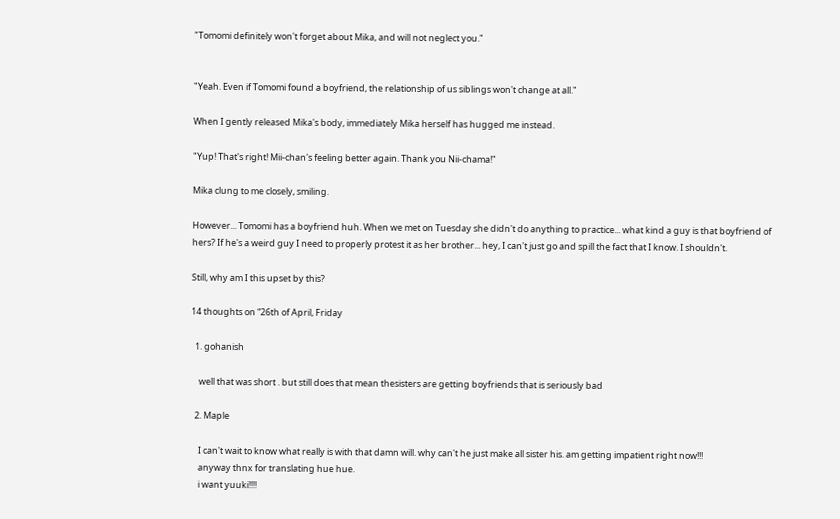"Tomomi definitely won't forget about Mika, and will not neglect you."


"Yeah. Even if Tomomi found a boyfriend, the relationship of us siblings won't change at all."

When I gently released Mika's body, immediately Mika herself has hugged me instead.

"Yup! That's right! Mii-chan's feeling better again. Thank you Nii-chama!"

Mika clung to me closely, smiling.

However... Tomomi has a boyfriend huh. When we met on Tuesday she didn't do anything to practice... what kind a guy is that boyfriend of hers? If he's a weird guy I need to properly protest it as her brother... hey, I can't just go and spill the fact that I know. I shouldn't.

Still, why am I this upset by this?

14 thoughts on “26th of April, Friday

  1. gohanish

    well that was short . but still does that mean thesisters are getting boyfriends that is seriously bad

  2. Maple

    I can't wait to know what really is with that damn will. why can't he just make all sister his. am getting impatient right now!!!
    anyway thnx for translating hue hue.
    i want yuuki!!!!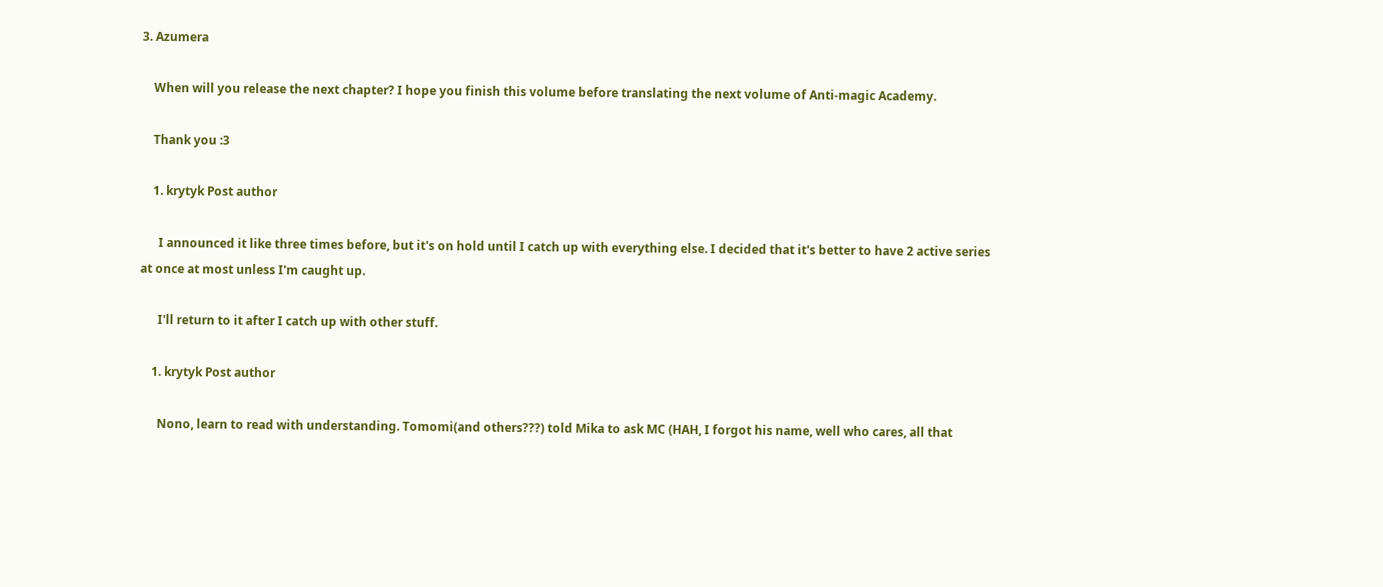3. Azumera

    When will you release the next chapter? I hope you finish this volume before translating the next volume of Anti-magic Academy.

    Thank you :3

    1. krytyk Post author

      I announced it like three times before, but it's on hold until I catch up with everything else. I decided that it's better to have 2 active series at once at most unless I'm caught up.

      I'll return to it after I catch up with other stuff.

    1. krytyk Post author

      Nono, learn to read with understanding. Tomomi(and others???) told Mika to ask MC (HAH, I forgot his name, well who cares, all that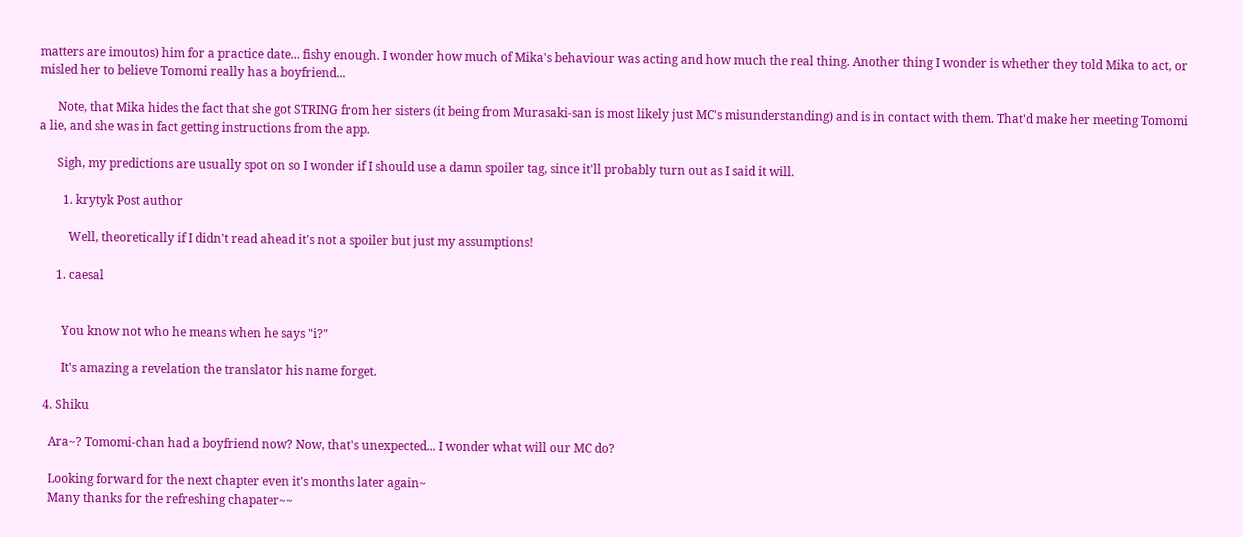matters are imoutos) him for a practice date... fishy enough. I wonder how much of Mika's behaviour was acting and how much the real thing. Another thing I wonder is whether they told Mika to act, or misled her to believe Tomomi really has a boyfriend...

      Note, that Mika hides the fact that she got STRING from her sisters (it being from Murasaki-san is most likely just MC's misunderstanding) and is in contact with them. That'd make her meeting Tomomi a lie, and she was in fact getting instructions from the app.

      Sigh, my predictions are usually spot on so I wonder if I should use a damn spoiler tag, since it'll probably turn out as I said it will.

        1. krytyk Post author

          Well, theoretically if I didn't read ahead it's not a spoiler but just my assumptions!

      1. caesal


        You know not who he means when he says "i?"

        It's amazing a revelation the translator his name forget.

  4. Shiku

    Ara~? Tomomi-chan had a boyfriend now? Now, that's unexpected... I wonder what will our MC do?

    Looking forward for the next chapter even it's months later again~
    Many thanks for the refreshing chapater~~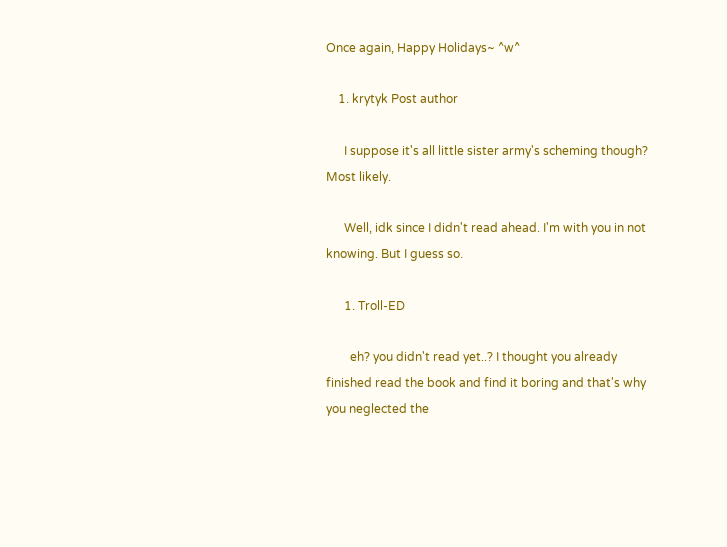Once again, Happy Holidays~ ^w^

    1. krytyk Post author

      I suppose it's all little sister army's scheming though? Most likely.

      Well, idk since I didn't read ahead. I'm with you in not knowing. But I guess so.

      1. Troll-ED

        eh? you didn't read yet..? I thought you already finished read the book and find it boring and that's why you neglected the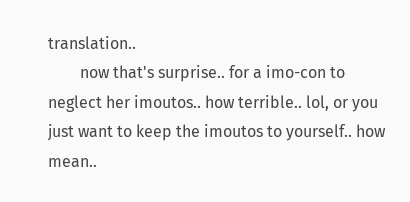translation..
        now that's surprise.. for a imo-con to neglect her imoutos.. how terrible.. lol, or you just want to keep the imoutos to yourself.. how mean..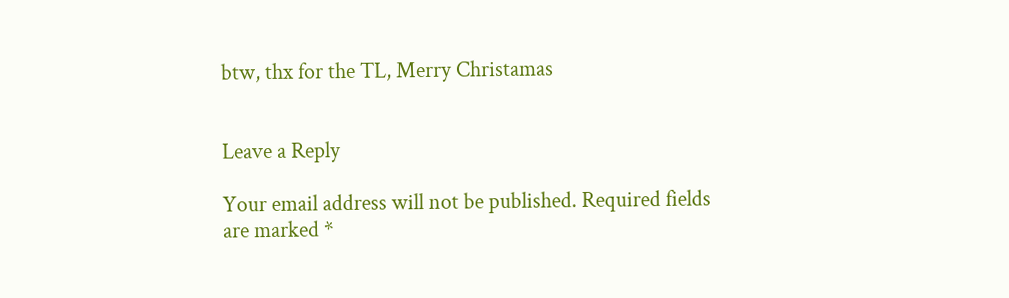btw, thx for the TL, Merry Christamas


Leave a Reply

Your email address will not be published. Required fields are marked *